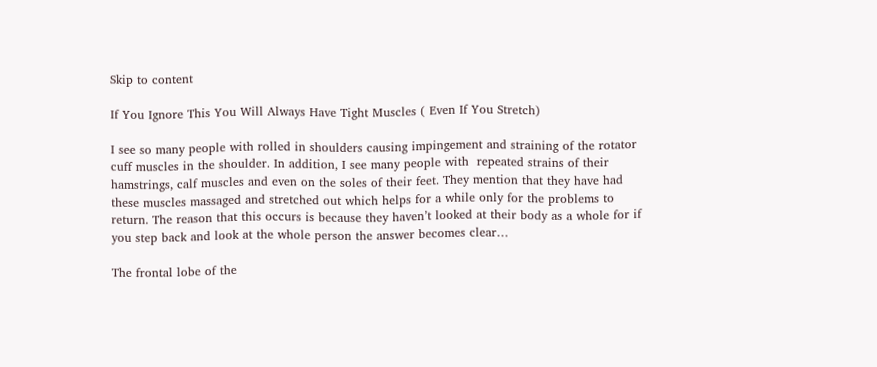Skip to content

If You Ignore This You Will Always Have Tight Muscles ( Even If You Stretch)

I see so many people with rolled in shoulders causing impingement and straining of the rotator cuff muscles in the shoulder. In addition, I see many people with  repeated strains of their hamstrings, calf muscles and even on the soles of their feet. They mention that they have had these muscles massaged and stretched out which helps for a while only for the problems to return. The reason that this occurs is because they haven’t looked at their body as a whole for if you step back and look at the whole person the answer becomes clear…

The frontal lobe of the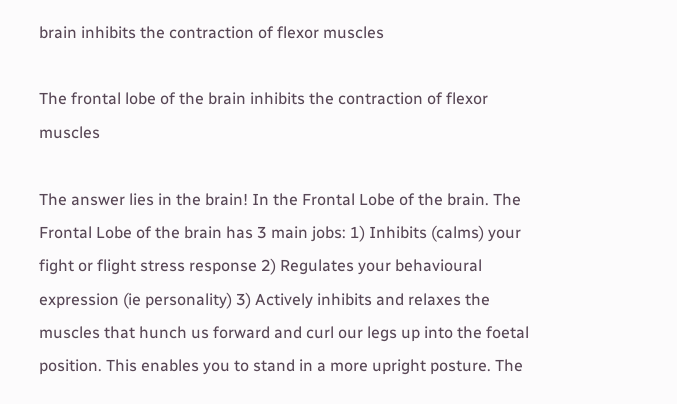brain inhibits the contraction of flexor muscles

The frontal lobe of the brain inhibits the contraction of flexor muscles

The answer lies in the brain! In the Frontal Lobe of the brain. The Frontal Lobe of the brain has 3 main jobs: 1) Inhibits (calms) your fight or flight stress response 2) Regulates your behavioural expression (ie personality) 3) Actively inhibits and relaxes the muscles that hunch us forward and curl our legs up into the foetal position. This enables you to stand in a more upright posture. The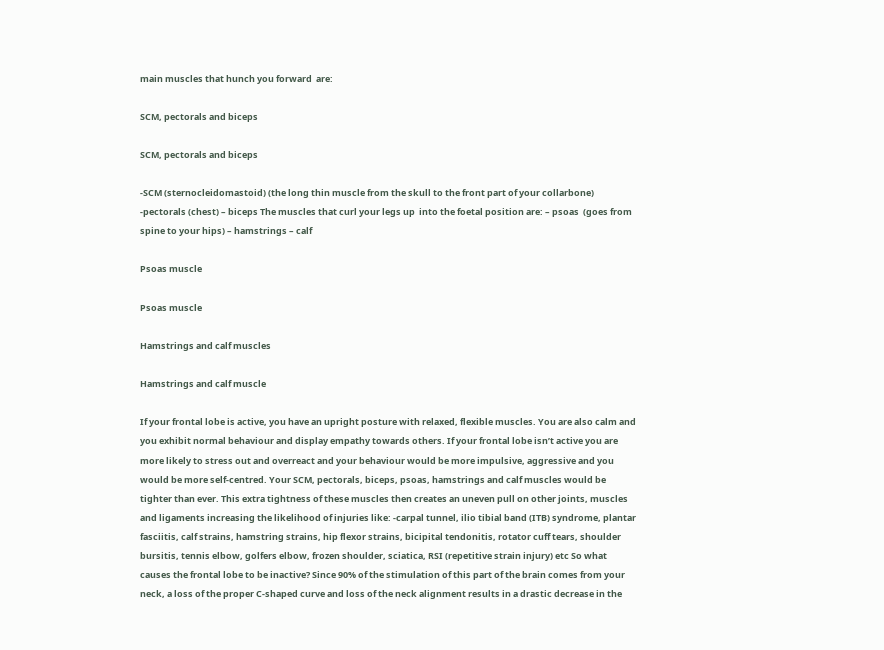main muscles that hunch you forward  are:

SCM, pectorals and biceps

SCM, pectorals and biceps

-SCM (sternocleidomastoid) (the long thin muscle from the skull to the front part of your collarbone) -pectorals (chest) – biceps The muscles that curl your legs up  into the foetal position are: – psoas  (goes from spine to your hips) – hamstrings – calf

Psoas muscle

Psoas muscle

Hamstrings and calf muscles

Hamstrings and calf muscle

If your frontal lobe is active, you have an upright posture with relaxed, flexible muscles. You are also calm and you exhibit normal behaviour and display empathy towards others. If your frontal lobe isn’t active you are more likely to stress out and overreact and your behaviour would be more impulsive, aggressive and you would be more self-centred. Your SCM, pectorals, biceps, psoas, hamstrings and calf muscles would be tighter than ever. This extra tightness of these muscles then creates an uneven pull on other joints, muscles and ligaments increasing the likelihood of injuries like: -carpal tunnel, ilio tibial band (ITB) syndrome, plantar fasciitis, calf strains, hamstring strains, hip flexor strains, bicipital tendonitis, rotator cuff tears, shoulder bursitis, tennis elbow, golfers elbow, frozen shoulder, sciatica, RSI (repetitive strain injury) etc So what causes the frontal lobe to be inactive? Since 90% of the stimulation of this part of the brain comes from your neck, a loss of the proper C-shaped curve and loss of the neck alignment results in a drastic decrease in the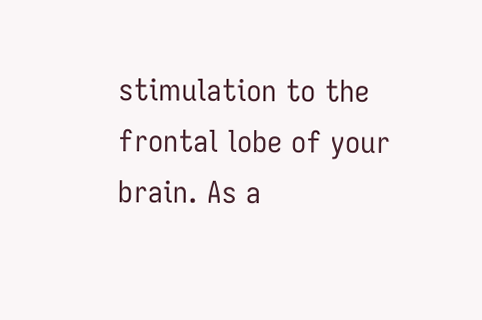stimulation to the frontal lobe of your brain. As a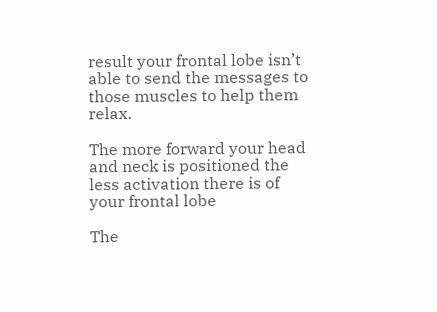result your frontal lobe isn’t able to send the messages to those muscles to help them relax.

The more forward your head and neck is positioned the less activation there is of your frontal lobe

The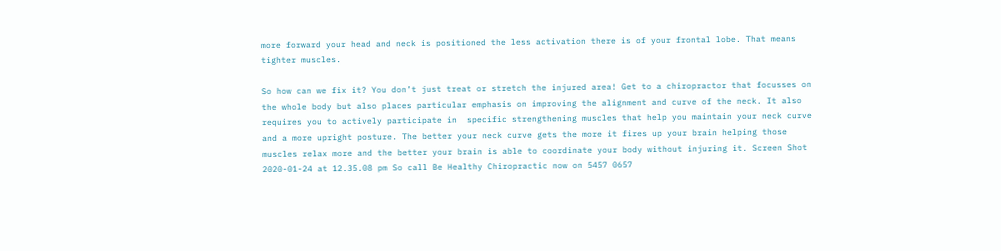more forward your head and neck is positioned the less activation there is of your frontal lobe. That means tighter muscles.

So how can we fix it? You don’t just treat or stretch the injured area! Get to a chiropractor that focusses on the whole body but also places particular emphasis on improving the alignment and curve of the neck. It also requires you to actively participate in  specific strengthening muscles that help you maintain your neck curve and a more upright posture. The better your neck curve gets the more it fires up your brain helping those muscles relax more and the better your brain is able to coordinate your body without injuring it. Screen Shot 2020-01-24 at 12.35.08 pm So call Be Healthy Chiropractic now on 5457 0657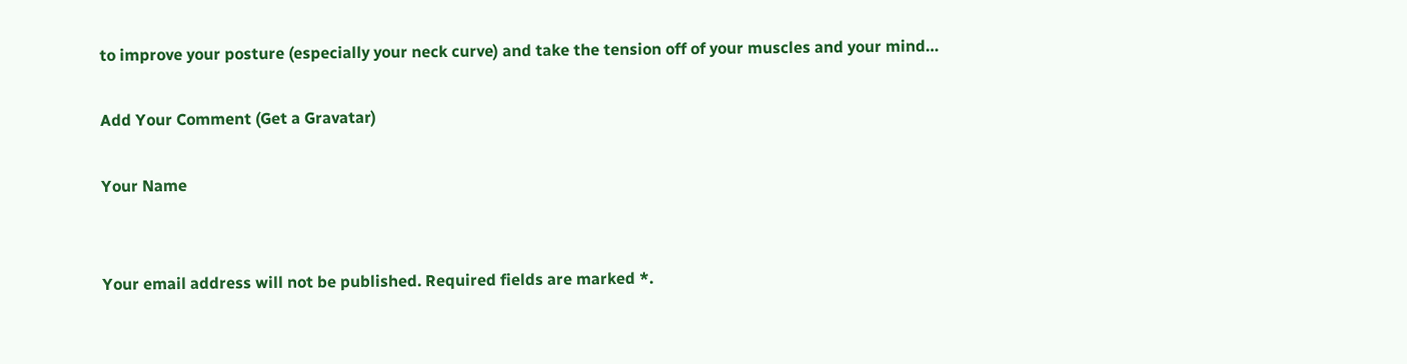to improve your posture (especially your neck curve) and take the tension off of your muscles and your mind…

Add Your Comment (Get a Gravatar)

Your Name


Your email address will not be published. Required fields are marked *.